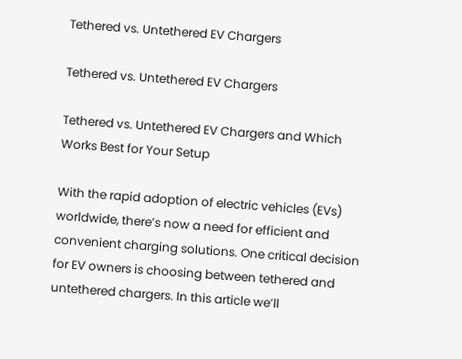Tethered vs. Untethered EV Chargers

Tethered vs. Untethered EV Chargers

Tethered vs. Untethered EV Chargers and Which Works Best for Your Setup

With the rapid adoption of electric vehicles (EVs) worldwide, there’s now a need for efficient and convenient charging solutions. One critical decision for EV owners is choosing between tethered and untethered chargers. In this article we’ll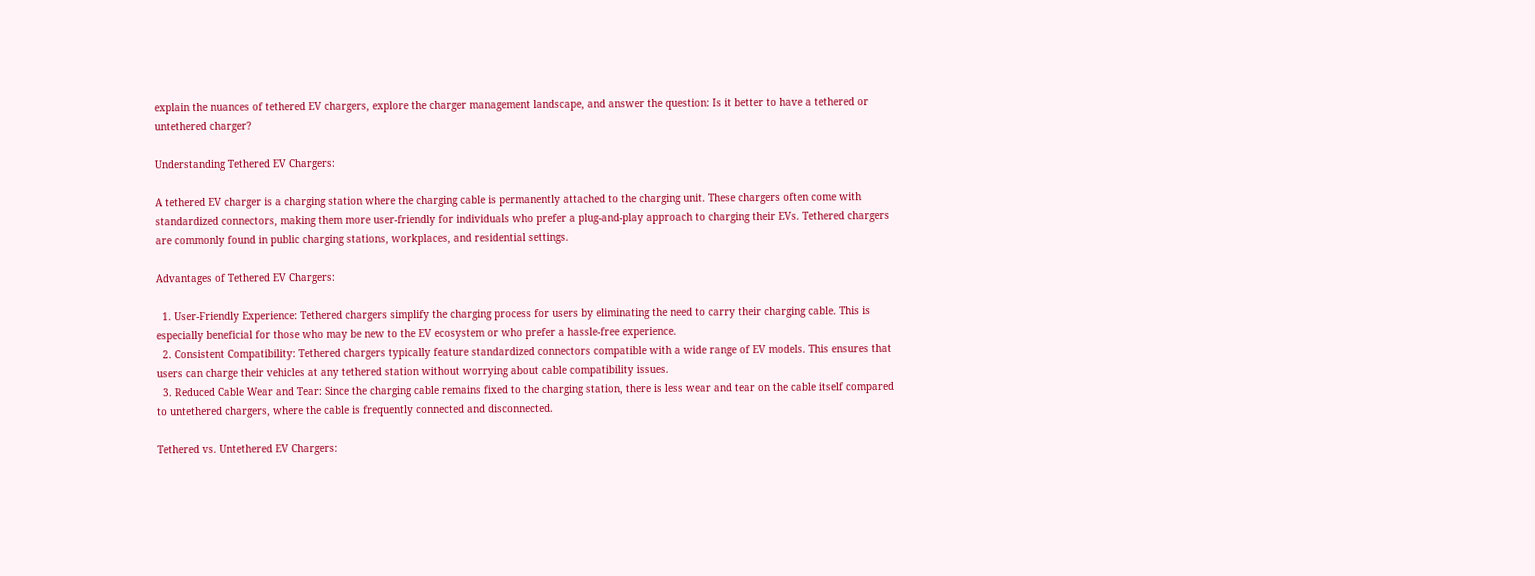explain the nuances of tethered EV chargers, explore the charger management landscape, and answer the question: Is it better to have a tethered or untethered charger?

Understanding Tethered EV Chargers:

A tethered EV charger is a charging station where the charging cable is permanently attached to the charging unit. These chargers often come with standardized connectors, making them more user-friendly for individuals who prefer a plug-and-play approach to charging their EVs. Tethered chargers are commonly found in public charging stations, workplaces, and residential settings.

Advantages of Tethered EV Chargers:

  1. User-Friendly Experience: Tethered chargers simplify the charging process for users by eliminating the need to carry their charging cable. This is especially beneficial for those who may be new to the EV ecosystem or who prefer a hassle-free experience.
  2. Consistent Compatibility: Tethered chargers typically feature standardized connectors compatible with a wide range of EV models. This ensures that users can charge their vehicles at any tethered station without worrying about cable compatibility issues.
  3. Reduced Cable Wear and Tear: Since the charging cable remains fixed to the charging station, there is less wear and tear on the cable itself compared to untethered chargers, where the cable is frequently connected and disconnected.

Tethered vs. Untethered EV Chargers: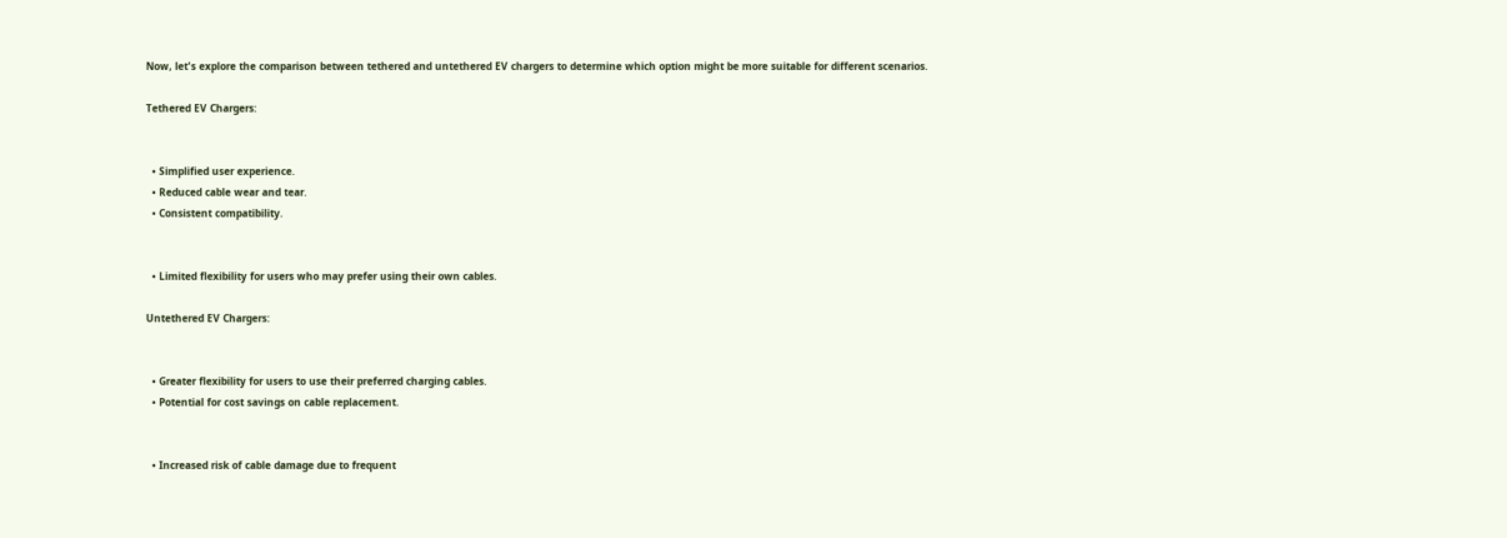Now, let's explore the comparison between tethered and untethered EV chargers to determine which option might be more suitable for different scenarios.

Tethered EV Chargers:


  • Simplified user experience.
  • Reduced cable wear and tear.
  • Consistent compatibility.


  • Limited flexibility for users who may prefer using their own cables.

Untethered EV Chargers:


  • Greater flexibility for users to use their preferred charging cables.
  • Potential for cost savings on cable replacement.


  • Increased risk of cable damage due to frequent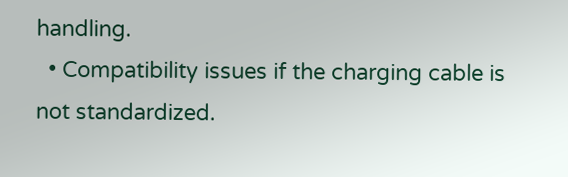handling.
  • Compatibility issues if the charging cable is not standardized.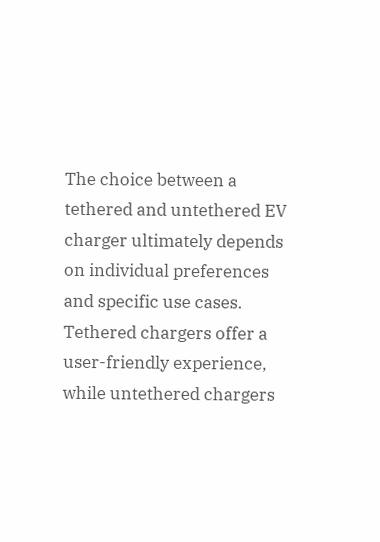The choice between a tethered and untethered EV charger ultimately depends on individual preferences and specific use cases. Tethered chargers offer a user-friendly experience, while untethered chargers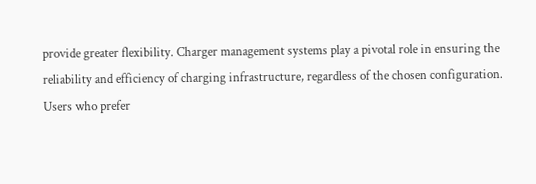provide greater flexibility. Charger management systems play a pivotal role in ensuring the reliability and efficiency of charging infrastructure, regardless of the chosen configuration. Users who prefer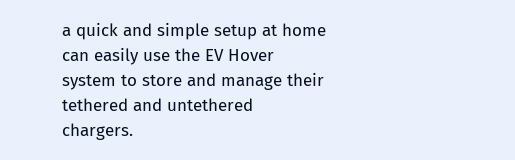a quick and simple setup at home can easily use the EV Hover system to store and manage their tethered and untethered chargers.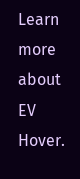Learn more about EV Hover.